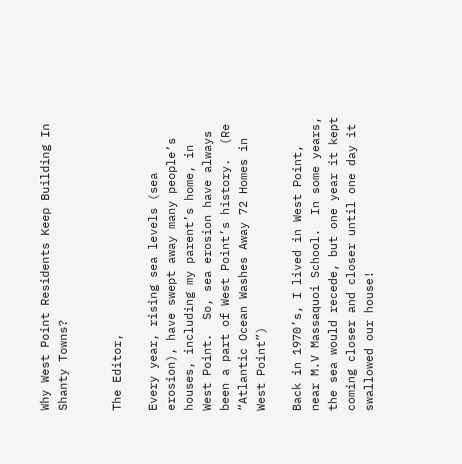Why West Point Residents Keep Building In Shanty Towns?


The Editor,

Every year, rising sea levels (sea erosion), have swept away many people’s houses, including my parent’s home, in West Point.  So, sea erosion have always been a part of West Point’s history.  (Re “Atlantic Ocean Washes Away 72 Homes in West Point”)

Back in 1970’s, I lived in West Point, near M.V Massaquoi School.  In some years, the sea would recede, but one year it kept coming closer and closer until one day it swallowed our house!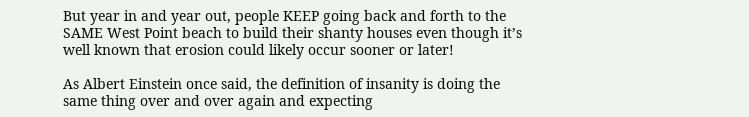But year in and year out, people KEEP going back and forth to the SAME West Point beach to build their shanty houses even though it’s well known that erosion could likely occur sooner or later!

As Albert Einstein once said, the definition of insanity is doing the same thing over and over again and expecting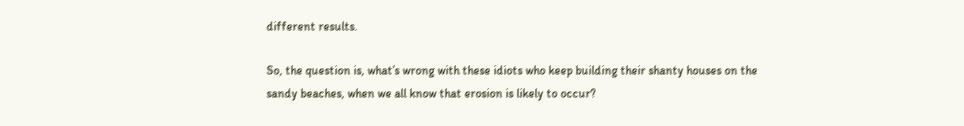different results.

So, the question is, what’s wrong with these idiots who keep building their shanty houses on the sandy beaches, when we all know that erosion is likely to occur?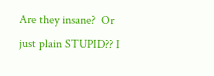Are they insane?  Or just plain STUPID?? I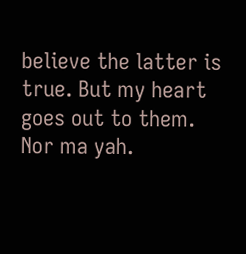believe the latter is true. But my heart goes out to them. Nor ma yah.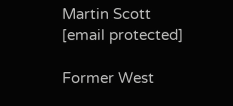Martin Scott
[email protected]

Former West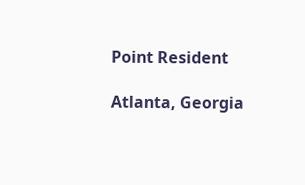Point Resident

Atlanta, Georgia